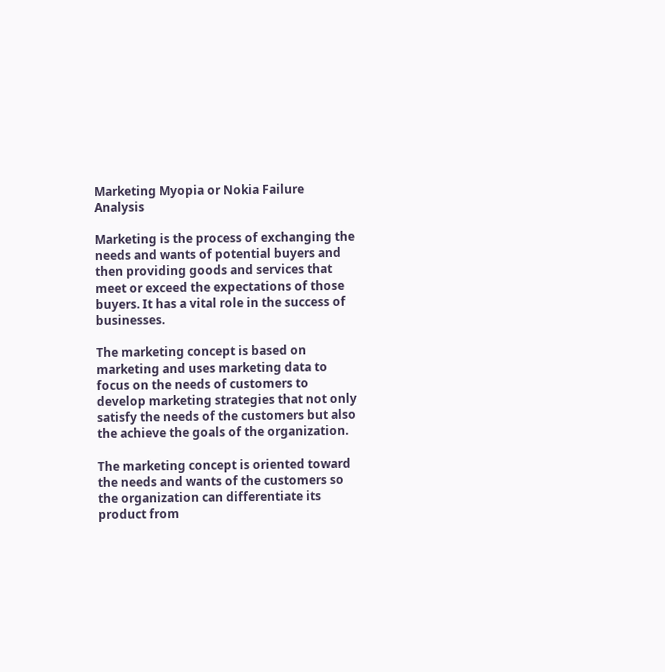Marketing Myopia or Nokia Failure Analysis

Marketing is the process of exchanging the needs and wants of potential buyers and then providing goods and services that meet or exceed the expectations of those buyers. It has a vital role in the success of businesses.

The marketing concept is based on marketing and uses marketing data to focus on the needs of customers to develop marketing strategies that not only satisfy the needs of the customers but also the achieve the goals of the organization.

The marketing concept is oriented toward the needs and wants of the customers so the organization can differentiate its product from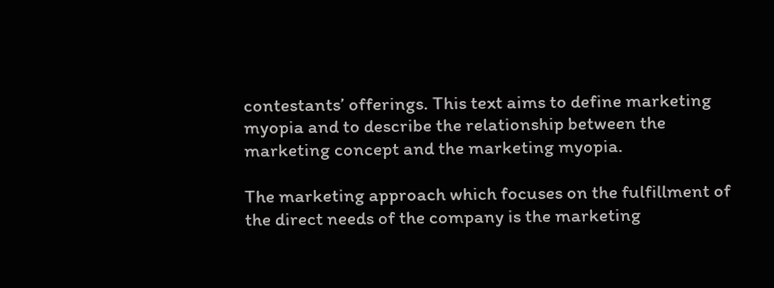contestants’ offerings. This text aims to define marketing myopia and to describe the relationship between the marketing concept and the marketing myopia.

The marketing approach which focuses on the fulfillment of the direct needs of the company is the marketing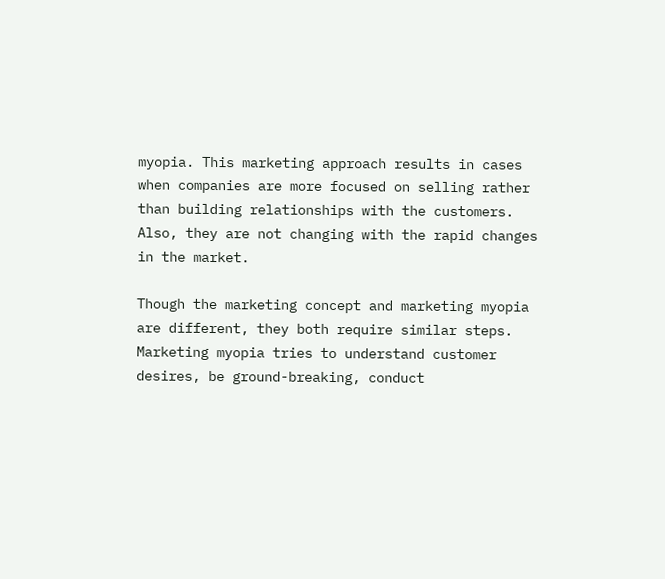myopia. This marketing approach results in cases when companies are more focused on selling rather than building relationships with the customers. Also, they are not changing with the rapid changes in the market.

Though the marketing concept and marketing myopia are different, they both require similar steps. Marketing myopia tries to understand customer desires, be ground-breaking, conduct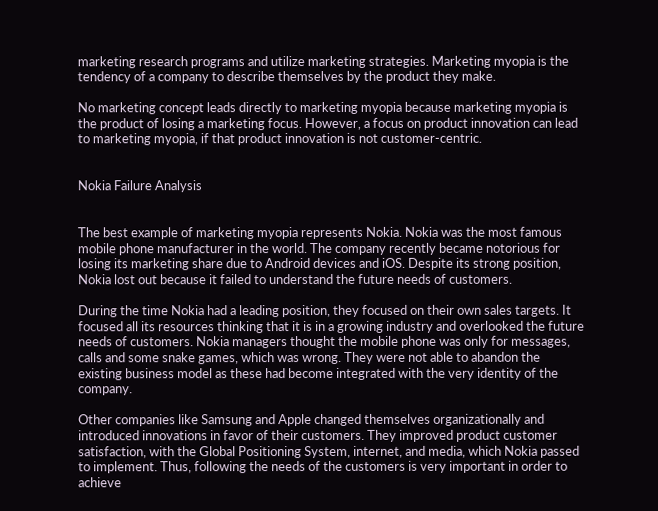marketing research programs and utilize marketing strategies. Marketing myopia is the tendency of a company to describe themselves by the product they make.

No marketing concept leads directly to marketing myopia because marketing myopia is the product of losing a marketing focus. However, a focus on product innovation can lead to marketing myopia, if that product innovation is not customer-centric.


Nokia Failure Analysis


The best example of marketing myopia represents Nokia. Nokia was the most famous mobile phone manufacturer in the world. The company recently became notorious for losing its marketing share due to Android devices and iOS. Despite its strong position, Nokia lost out because it failed to understand the future needs of customers.

During the time Nokia had a leading position, they focused on their own sales targets. It focused all its resources thinking that it is in a growing industry and overlooked the future needs of customers. Nokia managers thought the mobile phone was only for messages, calls and some snake games, which was wrong. They were not able to abandon the existing business model as these had become integrated with the very identity of the company.

Other companies like Samsung and Apple changed themselves organizationally and introduced innovations in favor of their customers. They improved product customer satisfaction, with the Global Positioning System, internet, and media, which Nokia passed to implement. Thus, following the needs of the customers is very important in order to achieve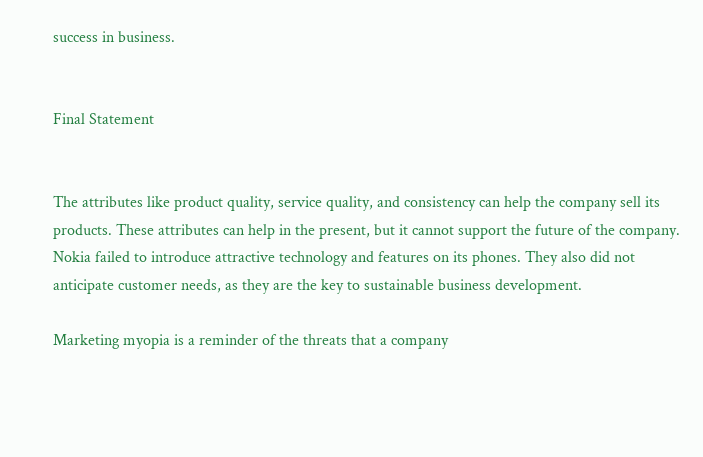success in business.


Final Statement


The attributes like product quality, service quality, and consistency can help the company sell its products. These attributes can help in the present, but it cannot support the future of the company. Nokia failed to introduce attractive technology and features on its phones. They also did not anticipate customer needs, as they are the key to sustainable business development.

Marketing myopia is a reminder of the threats that a company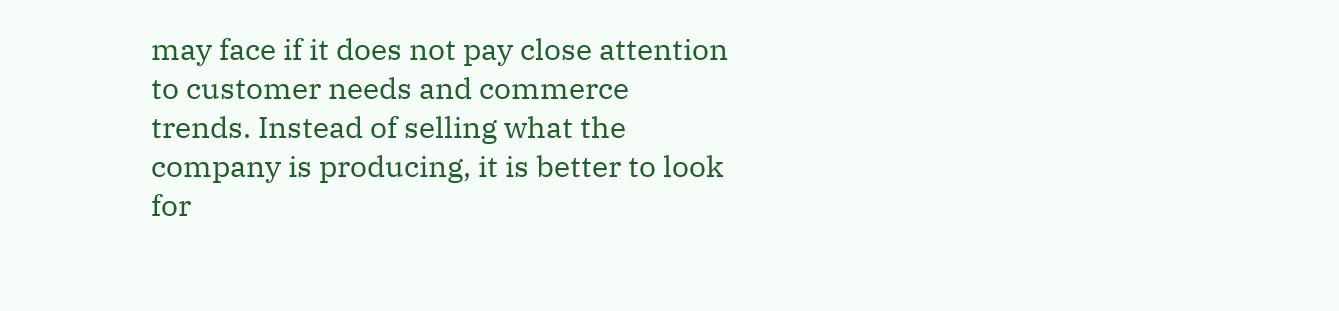may face if it does not pay close attention to customer needs and commerce trends. Instead of selling what the company is producing, it is better to look for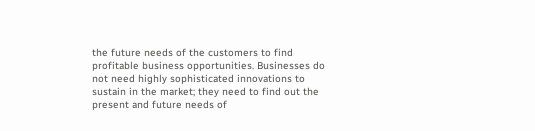the future needs of the customers to find profitable business opportunities. Businesses do not need highly sophisticated innovations to sustain in the market; they need to find out the present and future needs of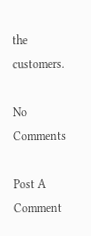the customers.

No Comments

Post A Comment